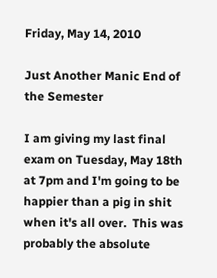Friday, May 14, 2010

Just Another Manic End of the Semester

I am giving my last final exam on Tuesday, May 18th at 7pm and I'm going to be happier than a pig in shit when it's all over.  This was probably the absolute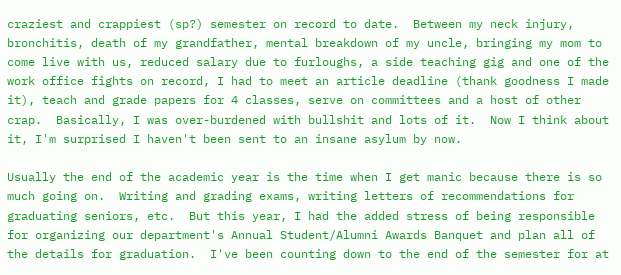craziest and crappiest (sp?) semester on record to date.  Between my neck injury, bronchitis, death of my grandfather, mental breakdown of my uncle, bringing my mom to come live with us, reduced salary due to furloughs, a side teaching gig and one of the work office fights on record, I had to meet an article deadline (thank goodness I made it), teach and grade papers for 4 classes, serve on committees and a host of other crap.  Basically, I was over-burdened with bullshit and lots of it.  Now I think about it, I'm surprised I haven't been sent to an insane asylum by now.

Usually the end of the academic year is the time when I get manic because there is so much going on.  Writing and grading exams, writing letters of recommendations for graduating seniors, etc.  But this year, I had the added stress of being responsible for organizing our department's Annual Student/Alumni Awards Banquet and plan all of the details for graduation.  I've been counting down to the end of the semester for at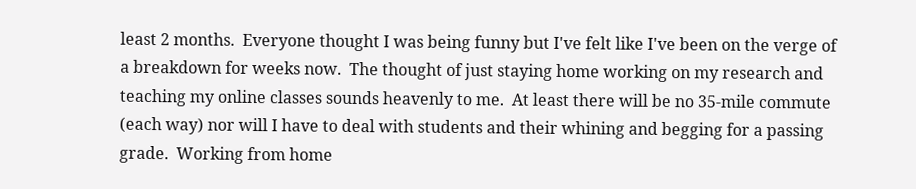least 2 months.  Everyone thought I was being funny but I've felt like I've been on the verge of a breakdown for weeks now.  The thought of just staying home working on my research and teaching my online classes sounds heavenly to me.  At least there will be no 35-mile commute (each way) nor will I have to deal with students and their whining and begging for a passing grade.  Working from home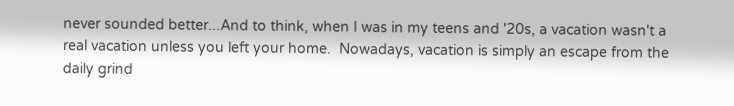never sounded better...And to think, when I was in my teens and '20s, a vacation wasn't a real vacation unless you left your home.  Nowadays, vacation is simply an escape from the daily grind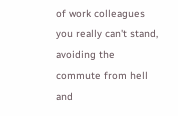of work colleagues you really can't stand, avoiding the commute from hell and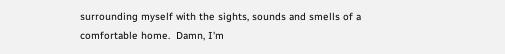surrounding myself with the sights, sounds and smells of a comfortable home.  Damn, I'm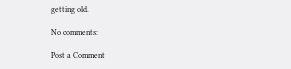getting old.

No comments:

Post a Comment